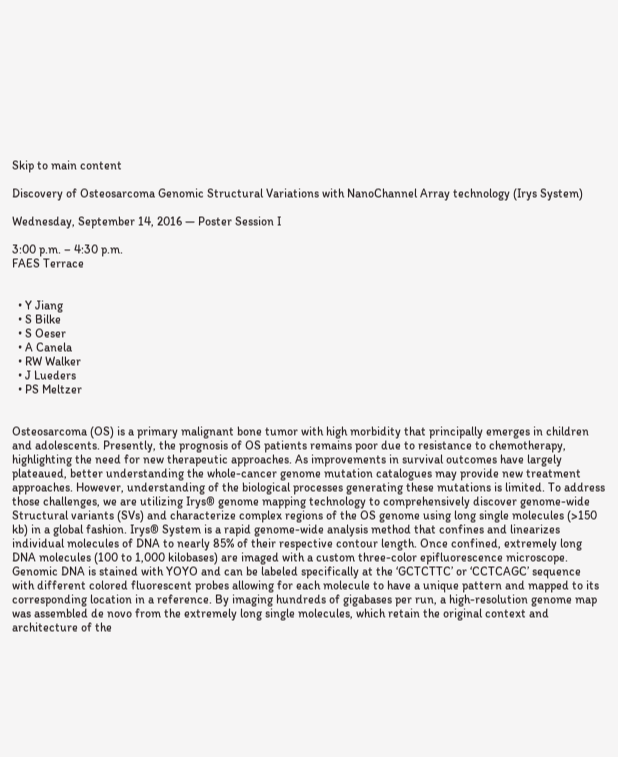Skip to main content

Discovery of Osteosarcoma Genomic Structural Variations with NanoChannel Array technology (Irys System)

Wednesday, September 14, 2016 — Poster Session I

3:00 p.m. – 4:30 p.m.
FAES Terrace


  • Y Jiang
  • S Bilke
  • S Oeser
  • A Canela
  • RW Walker
  • J Lueders
  • PS Meltzer


Osteosarcoma (OS) is a primary malignant bone tumor with high morbidity that principally emerges in children and adolescents. Presently, the prognosis of OS patients remains poor due to resistance to chemotherapy, highlighting the need for new therapeutic approaches. As improvements in survival outcomes have largely plateaued, better understanding the whole-cancer genome mutation catalogues may provide new treatment approaches. However, understanding of the biological processes generating these mutations is limited. To address those challenges, we are utilizing Irys® genome mapping technology to comprehensively discover genome-wide Structural variants (SVs) and characterize complex regions of the OS genome using long single molecules (>150 kb) in a global fashion. Irys® System is a rapid genome-wide analysis method that confines and linearizes individual molecules of DNA to nearly 85% of their respective contour length. Once confined, extremely long DNA molecules (100 to 1,000 kilobases) are imaged with a custom three-color epifluorescence microscope. Genomic DNA is stained with YOYO and can be labeled specifically at the ‘GCTCTTC’ or ‘CCTCAGC’ sequence with different colored fluorescent probes allowing for each molecule to have a unique pattern and mapped to its corresponding location in a reference. By imaging hundreds of gigabases per run, a high-resolution genome map was assembled de novo from the extremely long single molecules, which retain the original context and architecture of the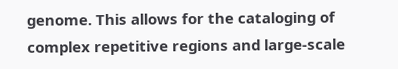genome. This allows for the cataloging of complex repetitive regions and large-scale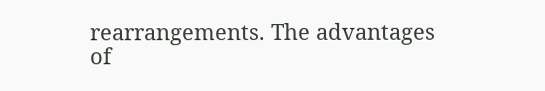rearrangements. The advantages of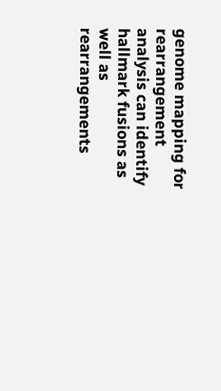genome mapping for rearrangement analysis can identify hallmark fusions as well as rearrangements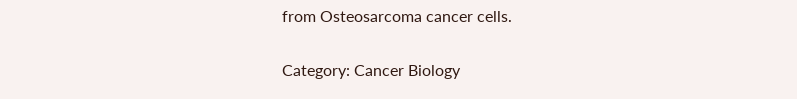from Osteosarcoma cancer cells.

Category: Cancer Biology